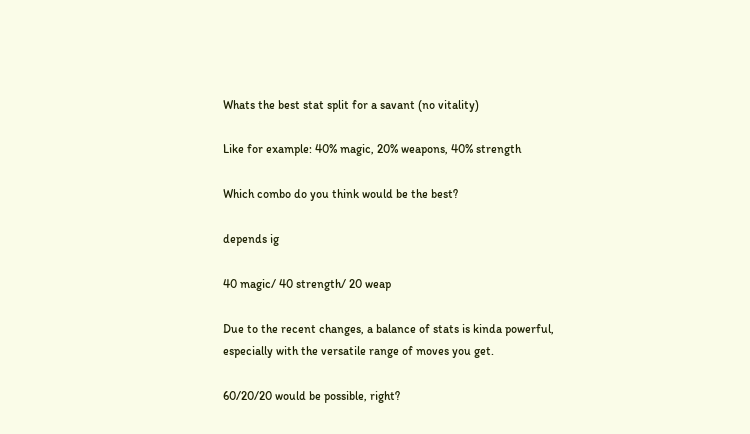Whats the best stat split for a savant (no vitality)

Like for example: 40% magic, 20% weapons, 40% strength

Which combo do you think would be the best?

depends ig

40 magic/ 40 strength/ 20 weap

Due to the recent changes, a balance of stats is kinda powerful, especially with the versatile range of moves you get.

60/20/20 would be possible, right?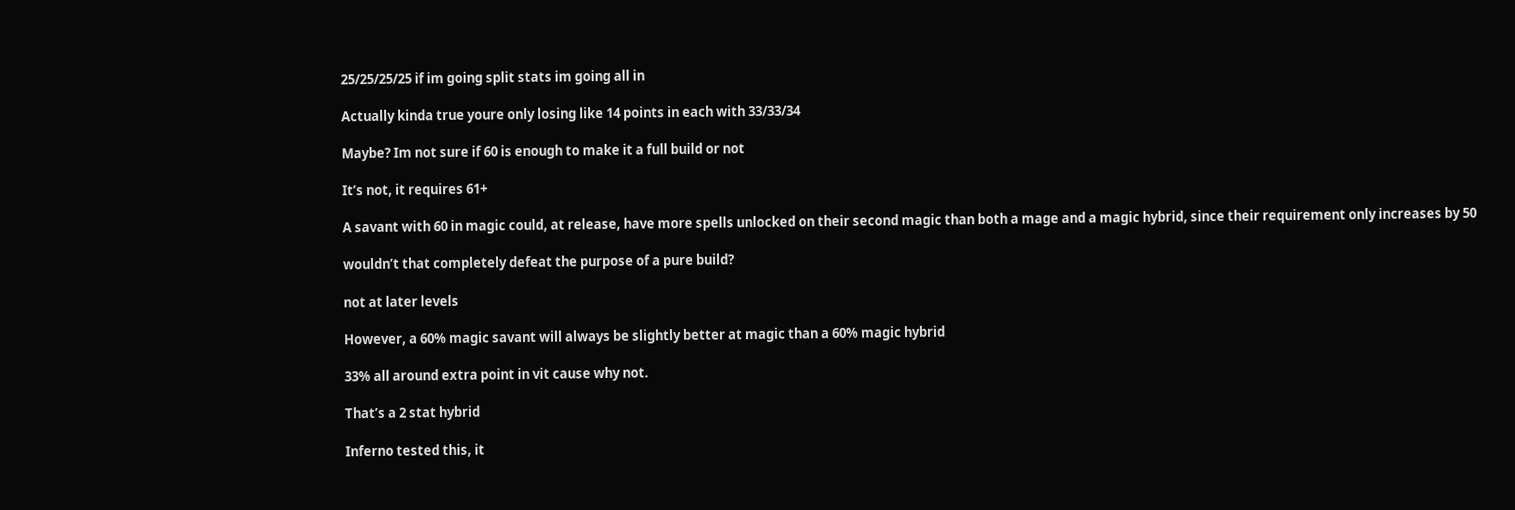25/25/25/25 if im going split stats im going all in

Actually kinda true youre only losing like 14 points in each with 33/33/34

Maybe? Im not sure if 60 is enough to make it a full build or not

It’s not, it requires 61+

A savant with 60 in magic could, at release, have more spells unlocked on their second magic than both a mage and a magic hybrid, since their requirement only increases by 50

wouldn’t that completely defeat the purpose of a pure build?

not at later levels

However, a 60% magic savant will always be slightly better at magic than a 60% magic hybrid

33% all around extra point in vit cause why not.

That’s a 2 stat hybrid

Inferno tested this, it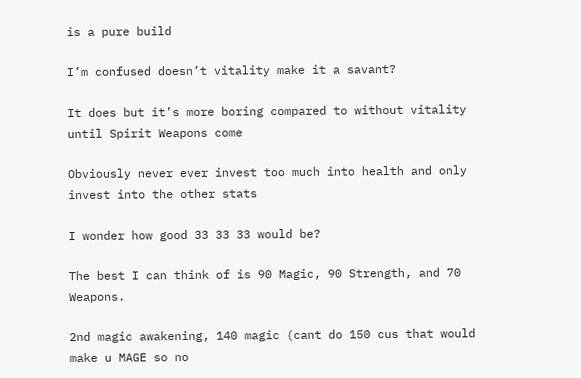is a pure build

I’m confused doesn’t vitality make it a savant?

It does but it’s more boring compared to without vitality until Spirit Weapons come

Obviously never ever invest too much into health and only invest into the other stats

I wonder how good 33 33 33 would be?

The best I can think of is 90 Magic, 90 Strength, and 70 Weapons.

2nd magic awakening, 140 magic (cant do 150 cus that would make u MAGE so no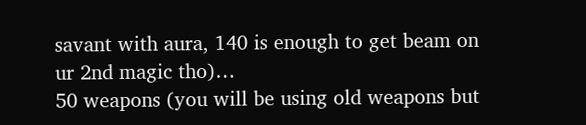savant with aura, 140 is enough to get beam on ur 2nd magic tho)…
50 weapons (you will be using old weapons but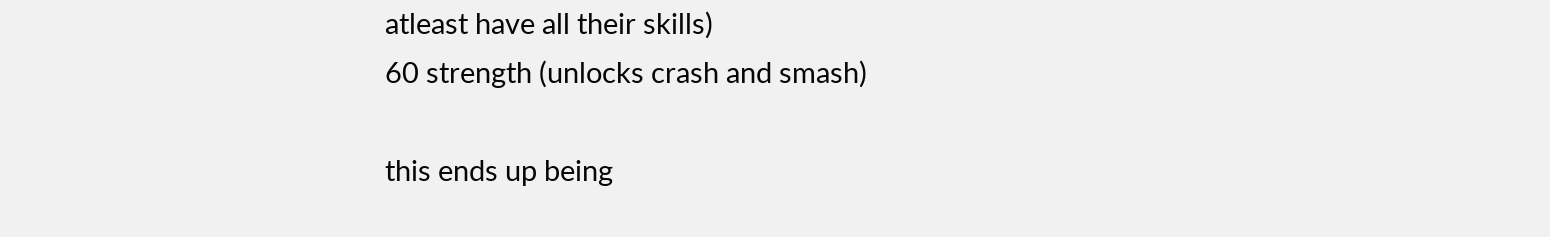atleast have all their skills)
60 strength (unlocks crash and smash)

this ends up being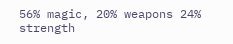56% magic, 20% weapons 24% strength